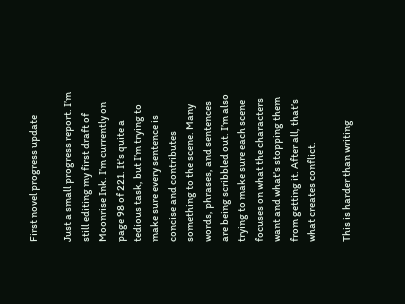First novel progress update

Just a small progress report. I’m still editing my first draft of Moonrise Ink. I’m currently on page 98 of 221. It’s quite a tedious task, but I’m trying to make sure every sentence is concise and contributes something to the scene. Many words, phrases, and sentences are being scribbled out. I’m also trying to make sure each scene focuses on what the characters want and what’s stopping them from getting it. After all, that’s what creates conflict.

This is harder than writing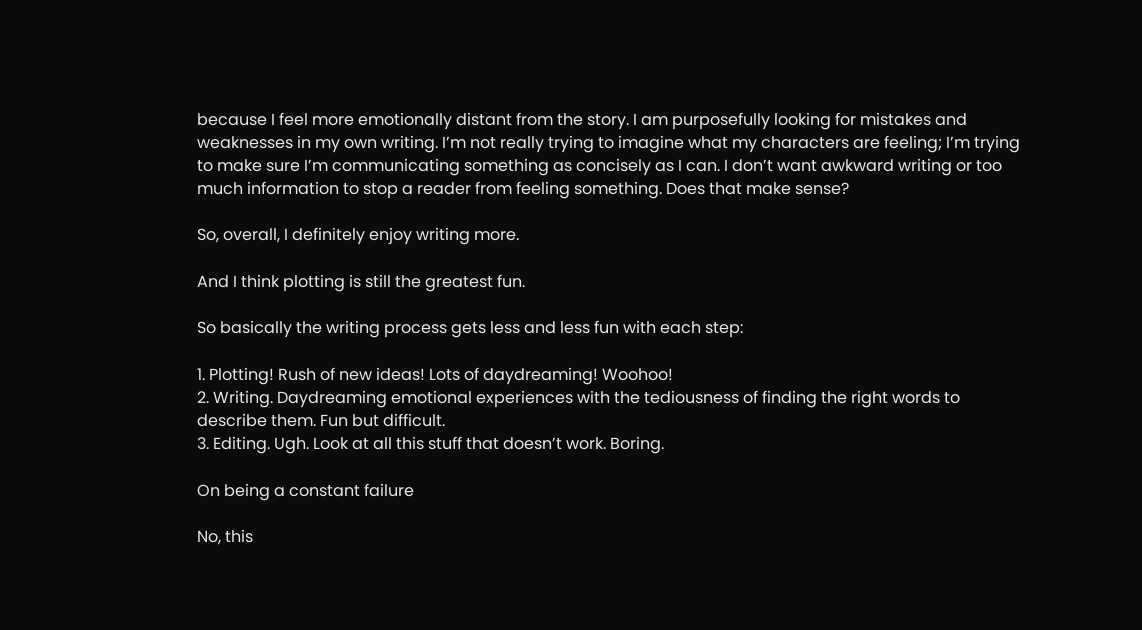because I feel more emotionally distant from the story. I am purposefully looking for mistakes and weaknesses in my own writing. I’m not really trying to imagine what my characters are feeling; I’m trying to make sure I’m communicating something as concisely as I can. I don’t want awkward writing or too much information to stop a reader from feeling something. Does that make sense?

So, overall, I definitely enjoy writing more.

And I think plotting is still the greatest fun.

So basically the writing process gets less and less fun with each step:

1. Plotting! Rush of new ideas! Lots of daydreaming! Woohoo!
2. Writing. Daydreaming emotional experiences with the tediousness of finding the right words to describe them. Fun but difficult.
3. Editing. Ugh. Look at all this stuff that doesn’t work. Boring.

On being a constant failure

No, this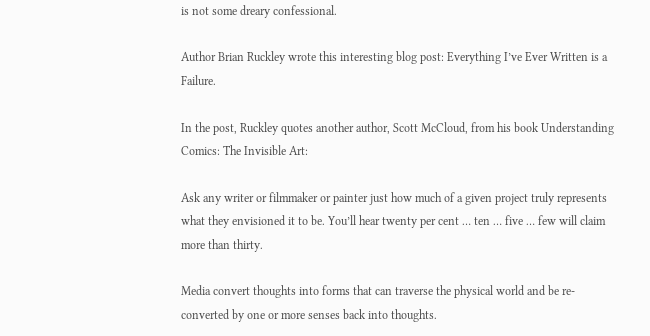is not some dreary confessional.

Author Brian Ruckley wrote this interesting blog post: Everything I’ve Ever Written is a Failure.

In the post, Ruckley quotes another author, Scott McCloud, from his book Understanding Comics: The Invisible Art:

Ask any writer or filmmaker or painter just how much of a given project truly represents what they envisioned it to be. You’ll hear twenty per cent … ten … five … few will claim more than thirty.

Media convert thoughts into forms that can traverse the physical world and be re-converted by one or more senses back into thoughts.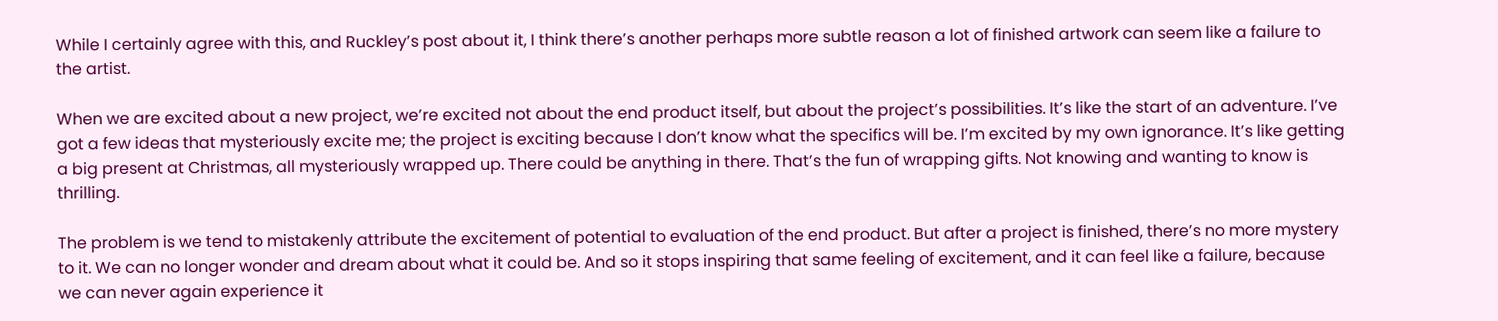While I certainly agree with this, and Ruckley’s post about it, I think there’s another perhaps more subtle reason a lot of finished artwork can seem like a failure to the artist.

When we are excited about a new project, we’re excited not about the end product itself, but about the project’s possibilities. It’s like the start of an adventure. I’ve got a few ideas that mysteriously excite me; the project is exciting because I don’t know what the specifics will be. I’m excited by my own ignorance. It’s like getting a big present at Christmas, all mysteriously wrapped up. There could be anything in there. That’s the fun of wrapping gifts. Not knowing and wanting to know is thrilling.

The problem is we tend to mistakenly attribute the excitement of potential to evaluation of the end product. But after a project is finished, there’s no more mystery to it. We can no longer wonder and dream about what it could be. And so it stops inspiring that same feeling of excitement, and it can feel like a failure, because we can never again experience it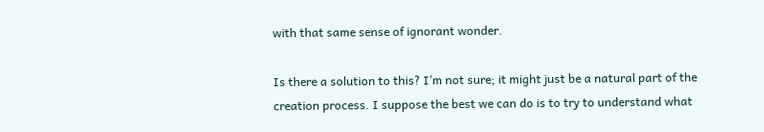with that same sense of ignorant wonder.

Is there a solution to this? I’m not sure; it might just be a natural part of the creation process. I suppose the best we can do is to try to understand what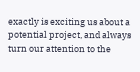exactly is exciting us about a potential project, and always turn our attention to the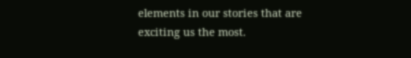elements in our stories that are exciting us the most.